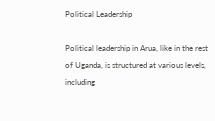Political Leadership

Political leadership in Arua, like in the rest of Uganda, is structured at various levels, including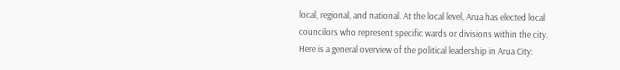local, regional, and national. At the local level, Arua has elected local councilors who represent specific wards or divisions within the city. Here is a general overview of the political leadership in Arua City: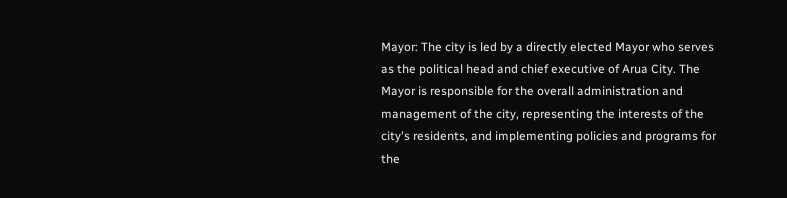Mayor: The city is led by a directly elected Mayor who serves as the political head and chief executive of Arua City. The Mayor is responsible for the overall administration and management of the city, representing the interests of the city's residents, and implementing policies and programs for the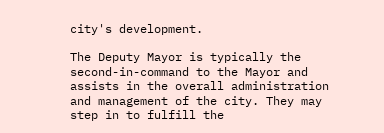city's development.

The Deputy Mayor is typically the second-in-command to the Mayor and assists in the overall administration and management of the city. They may step in to fulfill the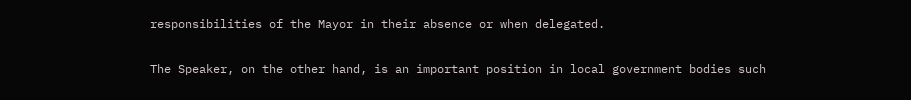responsibilities of the Mayor in their absence or when delegated.

The Speaker, on the other hand, is an important position in local government bodies such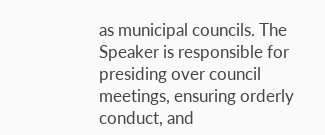as municipal councils. The Speaker is responsible for presiding over council meetings, ensuring orderly conduct, and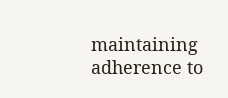maintaining adherence to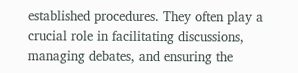established procedures. They often play a crucial role in facilitating discussions, managing debates, and ensuring the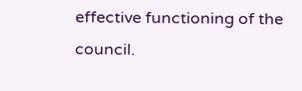effective functioning of the council.